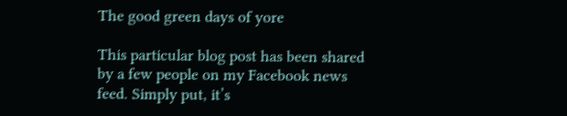The good green days of yore

This particular blog post has been shared by a few people on my Facebook news feed. Simply put, it’s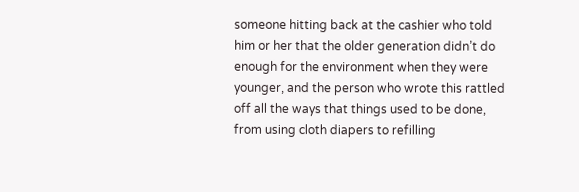someone hitting back at the cashier who told him or her that the older generation didn’t do enough for the environment when they were younger, and the person who wrote this rattled off all the ways that things used to be done, from using cloth diapers to refilling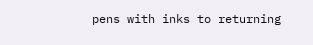pens with inks to returning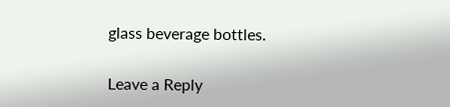glass beverage bottles.

Leave a Reply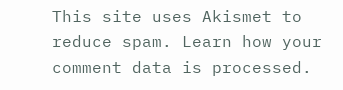This site uses Akismet to reduce spam. Learn how your comment data is processed.